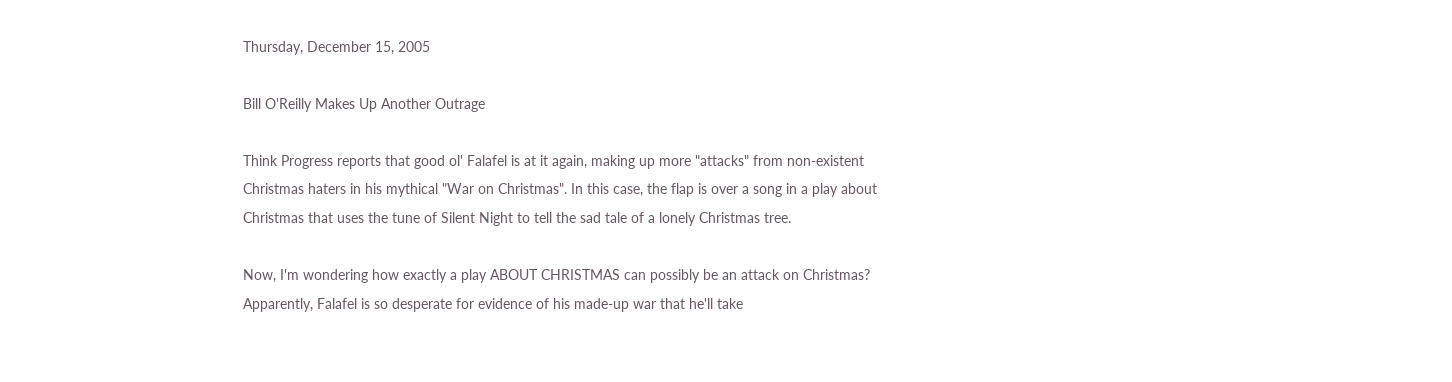Thursday, December 15, 2005

Bill O'Reilly Makes Up Another Outrage

Think Progress reports that good ol' Falafel is at it again, making up more "attacks" from non-existent Christmas haters in his mythical "War on Christmas". In this case, the flap is over a song in a play about Christmas that uses the tune of Silent Night to tell the sad tale of a lonely Christmas tree.

Now, I'm wondering how exactly a play ABOUT CHRISTMAS can possibly be an attack on Christmas? Apparently, Falafel is so desperate for evidence of his made-up war that he'll take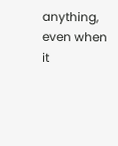anything, even when it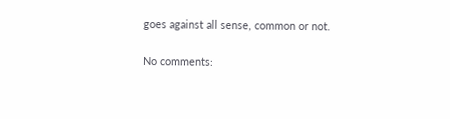goes against all sense, common or not.

No comments: